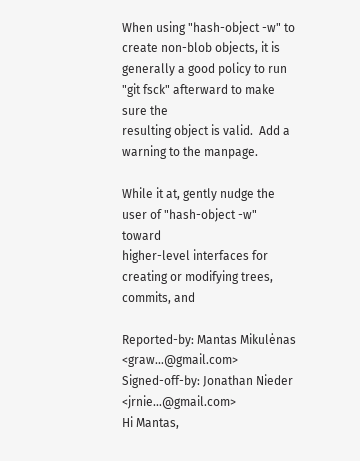When using "hash-object -w" to create non-blob objects, it is
generally a good policy to run "git fsck" afterward to make sure the
resulting object is valid.  Add a warning to the manpage.

While it at, gently nudge the user of "hash-object -w" toward
higher-level interfaces for creating or modifying trees, commits, and

Reported-by: Mantas Mikulėnas <graw...@gmail.com>
Signed-off-by: Jonathan Nieder <jrnie...@gmail.com>
Hi Mantas,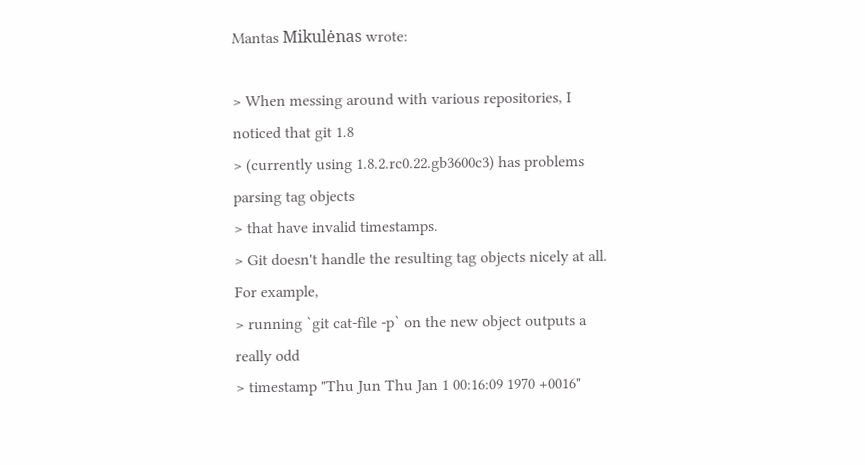Mantas Mikulėnas wrote:

> When messing around with various repositories, I noticed that git 1.8
> (currently using 1.8.2.rc0.22.gb3600c3) has problems parsing tag objects
> that have invalid timestamps.
> Git doesn't handle the resulting tag objects nicely at all. For example,
> running `git cat-file -p` on the new object outputs a really odd
> timestamp "Thu Jun Thu Jan 1 00:16:09 1970 +0016"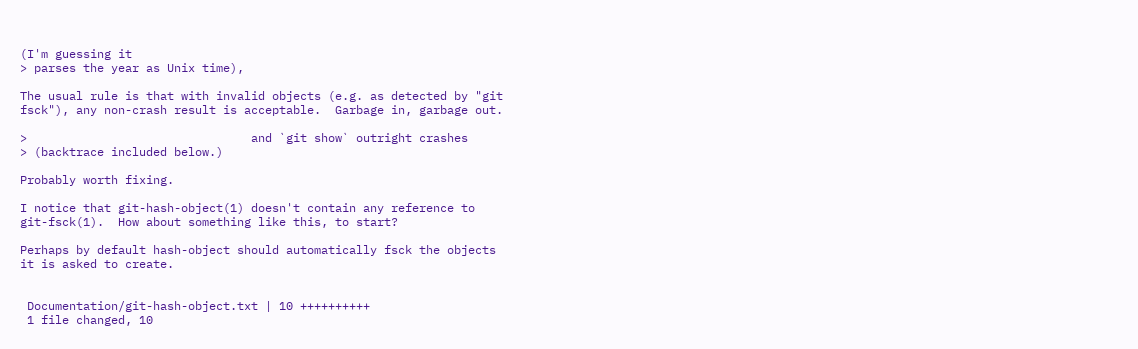(I'm guessing it
> parses the year as Unix time),

The usual rule is that with invalid objects (e.g. as detected by "git
fsck"), any non-crash result is acceptable.  Garbage in, garbage out.

>                                and `git show` outright crashes
> (backtrace included below.)

Probably worth fixing.

I notice that git-hash-object(1) doesn't contain any reference to
git-fsck(1).  How about something like this, to start?

Perhaps by default hash-object should automatically fsck the objects
it is asked to create.


 Documentation/git-hash-object.txt | 10 ++++++++++
 1 file changed, 10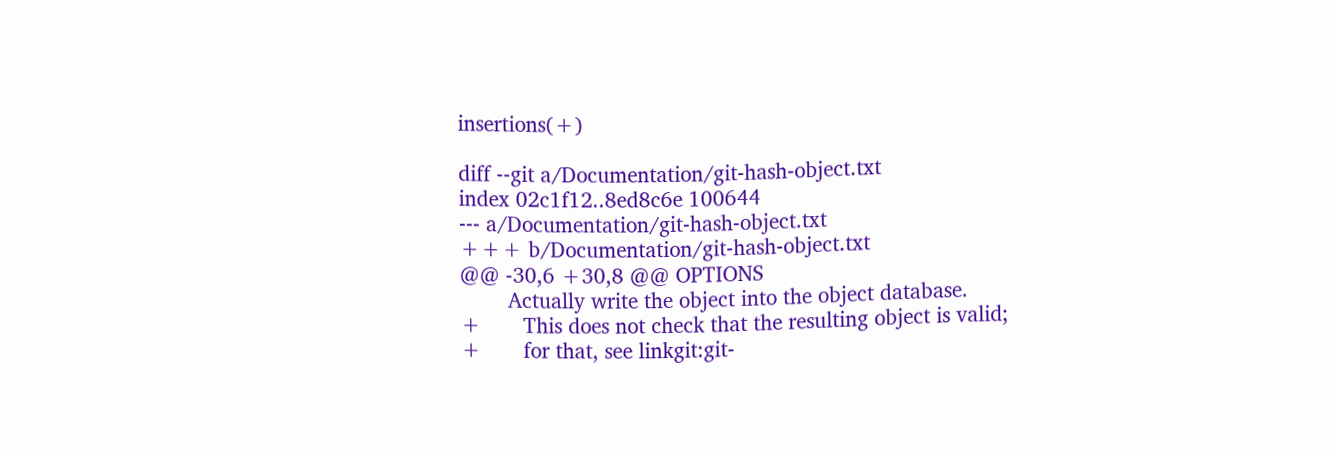insertions(+)

diff --git a/Documentation/git-hash-object.txt
index 02c1f12..8ed8c6e 100644
--- a/Documentation/git-hash-object.txt
+++ b/Documentation/git-hash-object.txt
@@ -30,6 +30,8 @@ OPTIONS
        Actually write the object into the object database.
+       This does not check that the resulting object is valid;
+       for that, see linkgit:git-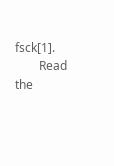fsck[1].
        Read the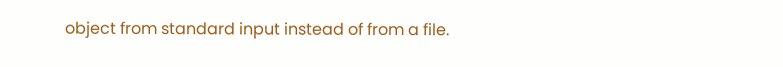object from standard input instead of from a file.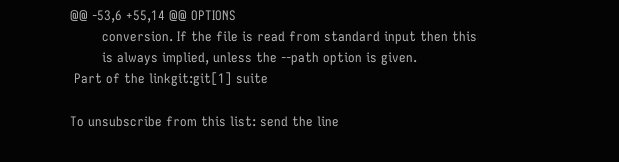@@ -53,6 +55,14 @@ OPTIONS
        conversion. If the file is read from standard input then this
        is always implied, unless the --path option is given.
 Part of the linkgit:git[1] suite

To unsubscribe from this list: send the line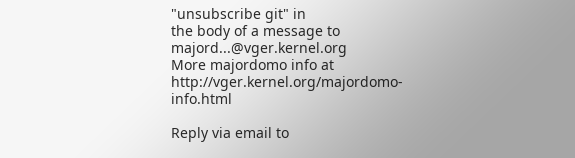"unsubscribe git" in
the body of a message to majord...@vger.kernel.org
More majordomo info at  http://vger.kernel.org/majordomo-info.html

Reply via email to